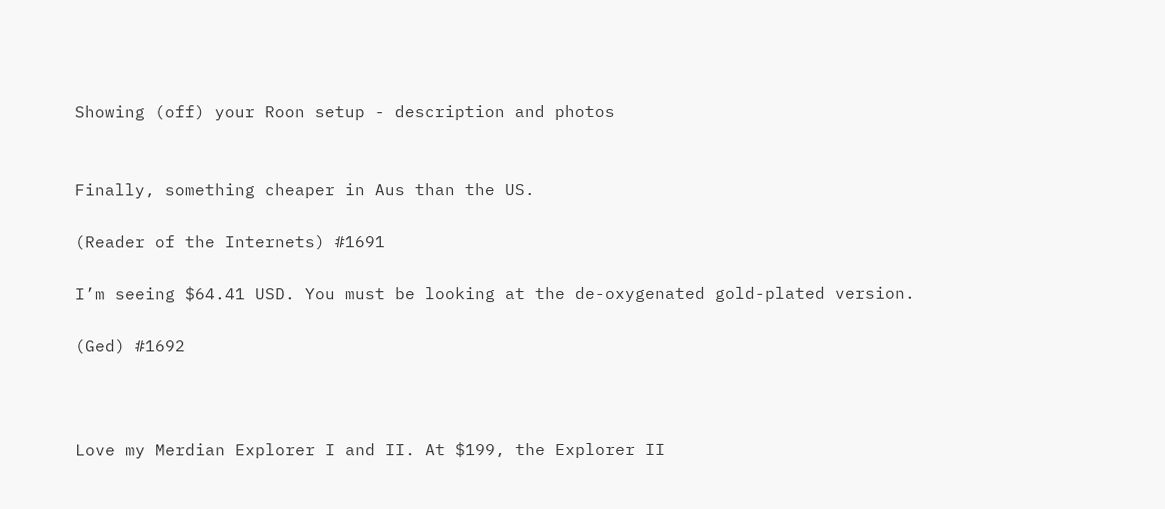Showing (off) your Roon setup - description and photos


Finally, something cheaper in Aus than the US.

(Reader of the Internets) #1691

I’m seeing $64.41 USD. You must be looking at the de-oxygenated gold-plated version.

(Ged) #1692



Love my Merdian Explorer I and II. At $199, the Explorer II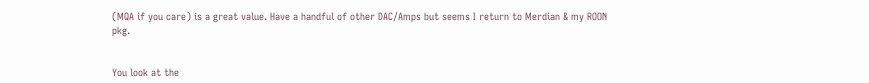(MQA if you care) is a great value. Have a handful of other DAC/Amps but seems I return to Merdian & my ROON pkg.


You look at the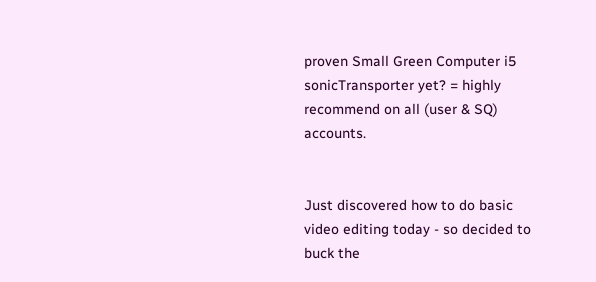proven Small Green Computer i5 sonicTransporter yet? = highly recommend on all (user & SQ) accounts.


Just discovered how to do basic video editing today - so decided to buck the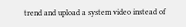trend and upload a system video instead of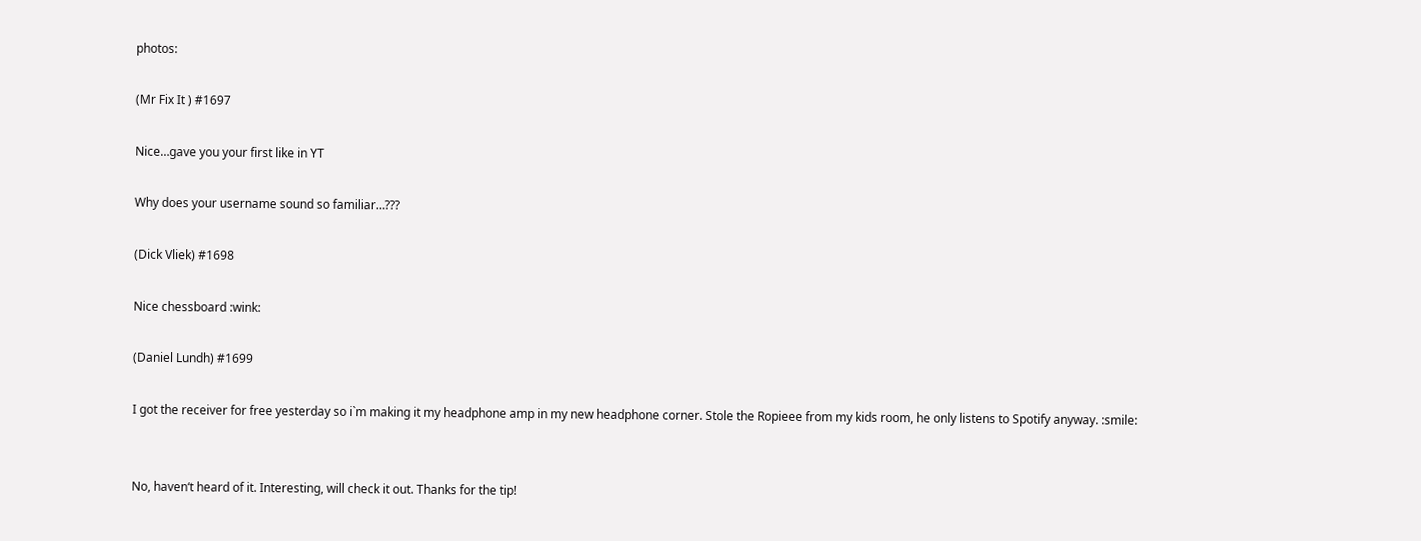photos:

(Mr Fix It ) #1697

Nice…gave you your first like in YT

Why does your username sound so familiar…???

(Dick Vliek) #1698

Nice chessboard :wink:

(Daniel Lundh) #1699

I got the receiver for free yesterday so i`m making it my headphone amp in my new headphone corner. Stole the Ropieee from my kids room, he only listens to Spotify anyway. :smile:


No, haven‘t heard of it. Interesting, will check it out. Thanks for the tip!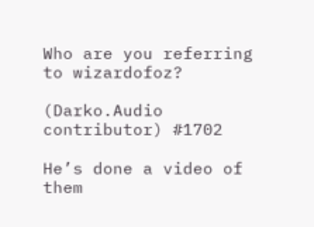Who are you referring to wizardofoz?

(Darko.Audio contributor) #1702

He’s done a video of them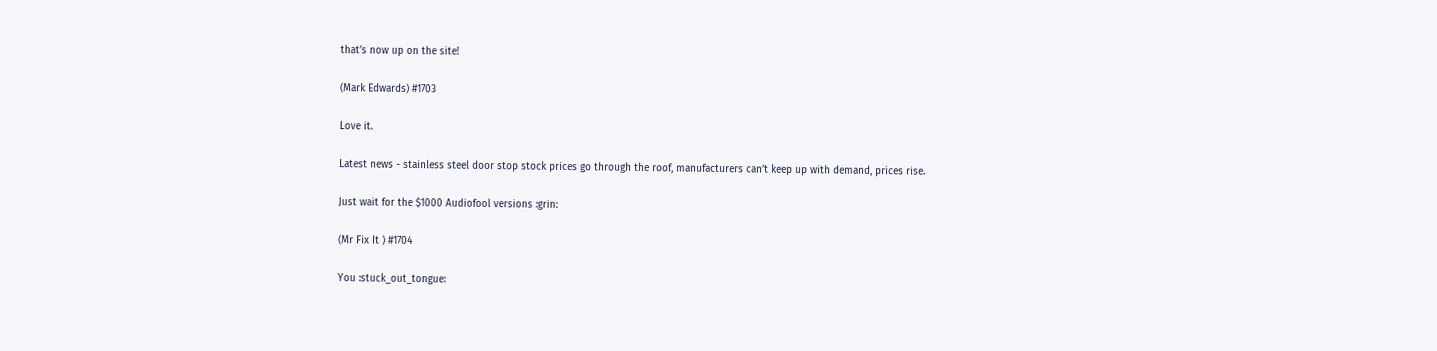that’s now up on the site!

(Mark Edwards) #1703

Love it.

Latest news - stainless steel door stop stock prices go through the roof, manufacturers can’t keep up with demand, prices rise.

Just wait for the $1000 Audiofool versions :grin:

(Mr Fix It ) #1704

You :stuck_out_tongue: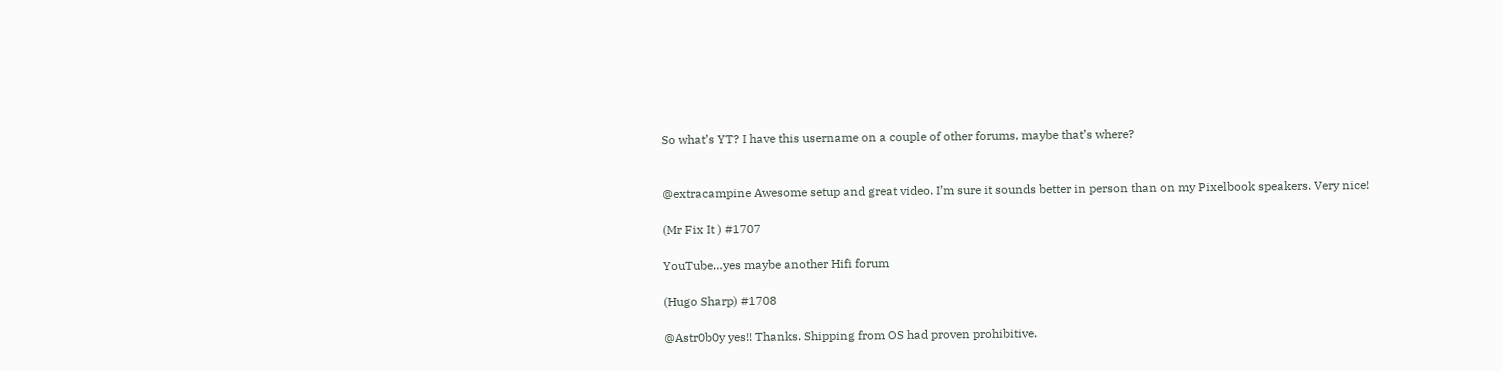So what’s YT? I have this username on a couple of other forums, maybe that’s where?


@extracampine Awesome setup and great video. I’m sure it sounds better in person than on my Pixelbook speakers. Very nice!

(Mr Fix It ) #1707

YouTube…yes maybe another Hifi forum

(Hugo Sharp) #1708

@Astr0b0y yes!! Thanks. Shipping from OS had proven prohibitive.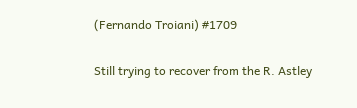(Fernando Troiani) #1709

Still trying to recover from the R. Astley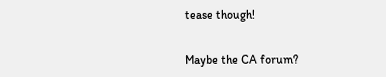tease though!


Maybe the CA forum?